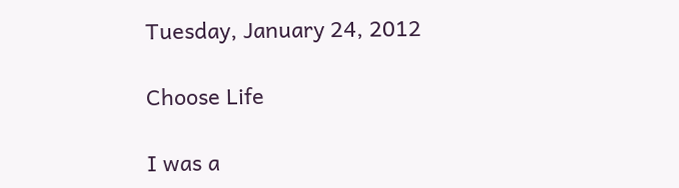Tuesday, January 24, 2012

Choose Life

I was a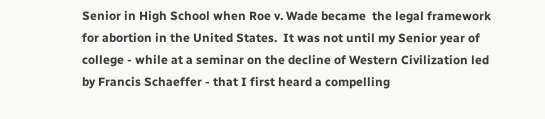Senior in High School when Roe v. Wade became  the legal framework for abortion in the United States.  It was not until my Senior year of college - while at a seminar on the decline of Western Civilization led by Francis Schaeffer - that I first heard a compelling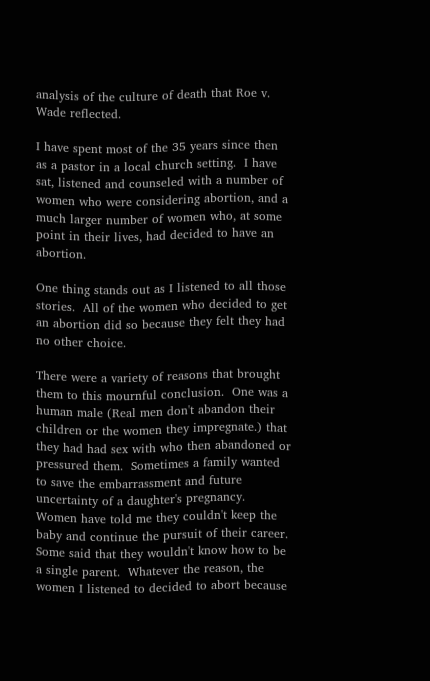analysis of the culture of death that Roe v. Wade reflected.

I have spent most of the 35 years since then as a pastor in a local church setting.  I have sat, listened and counseled with a number of women who were considering abortion, and a much larger number of women who, at some point in their lives, had decided to have an abortion.

One thing stands out as I listened to all those stories.  All of the women who decided to get an abortion did so because they felt they had no other choice.

There were a variety of reasons that brought them to this mournful conclusion.  One was a human male (Real men don't abandon their children or the women they impregnate.) that they had had sex with who then abandoned or pressured them.  Sometimes a family wanted to save the embarrassment and future uncertainty of a daughter's pregnancy.  Women have told me they couldn't keep the baby and continue the pursuit of their career.  Some said that they wouldn't know how to be a single parent.  Whatever the reason, the women I listened to decided to abort because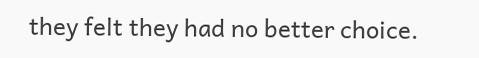they felt they had no better choice.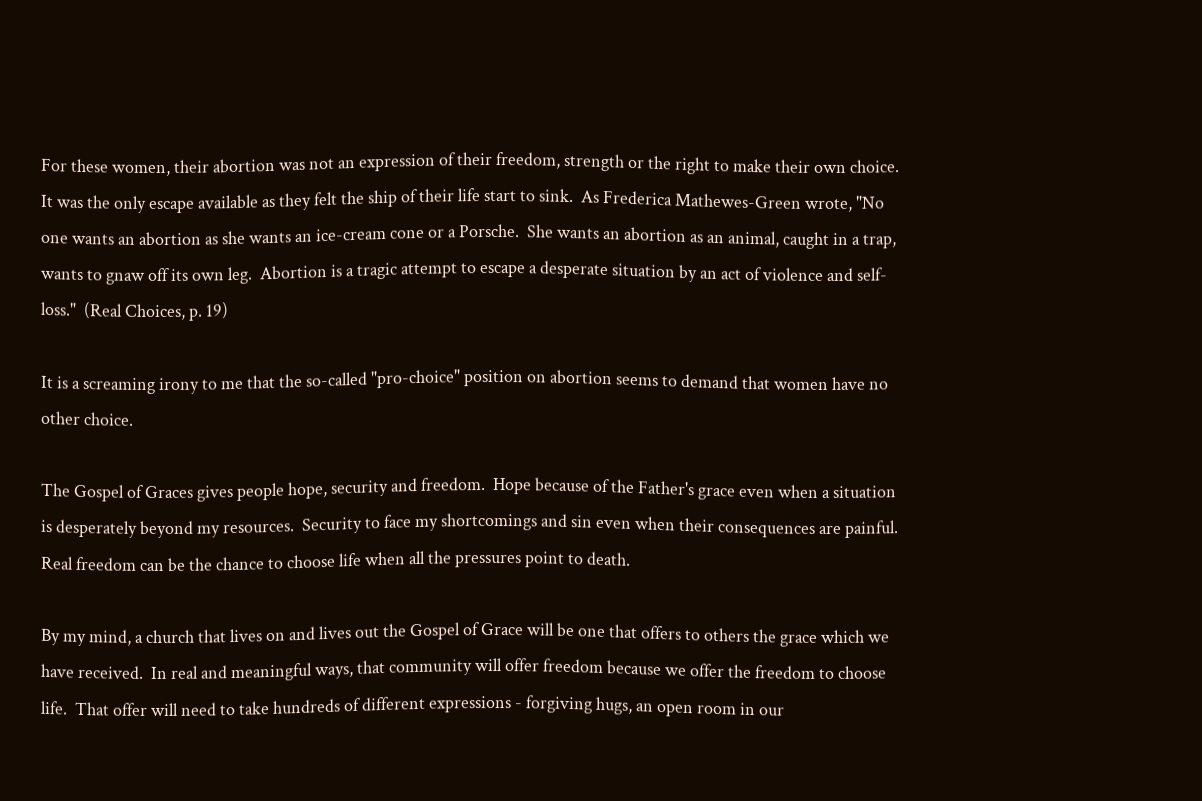For these women, their abortion was not an expression of their freedom, strength or the right to make their own choice.  It was the only escape available as they felt the ship of their life start to sink.  As Frederica Mathewes-Green wrote, "No one wants an abortion as she wants an ice-cream cone or a Porsche.  She wants an abortion as an animal, caught in a trap, wants to gnaw off its own leg.  Abortion is a tragic attempt to escape a desperate situation by an act of violence and self-loss."  (Real Choices, p. 19)

It is a screaming irony to me that the so-called "pro-choice" position on abortion seems to demand that women have no other choice.

The Gospel of Graces gives people hope, security and freedom.  Hope because of the Father's grace even when a situation is desperately beyond my resources.  Security to face my shortcomings and sin even when their consequences are painful.  Real freedom can be the chance to choose life when all the pressures point to death.

By my mind, a church that lives on and lives out the Gospel of Grace will be one that offers to others the grace which we have received.  In real and meaningful ways, that community will offer freedom because we offer the freedom to choose life.  That offer will need to take hundreds of different expressions - forgiving hugs, an open room in our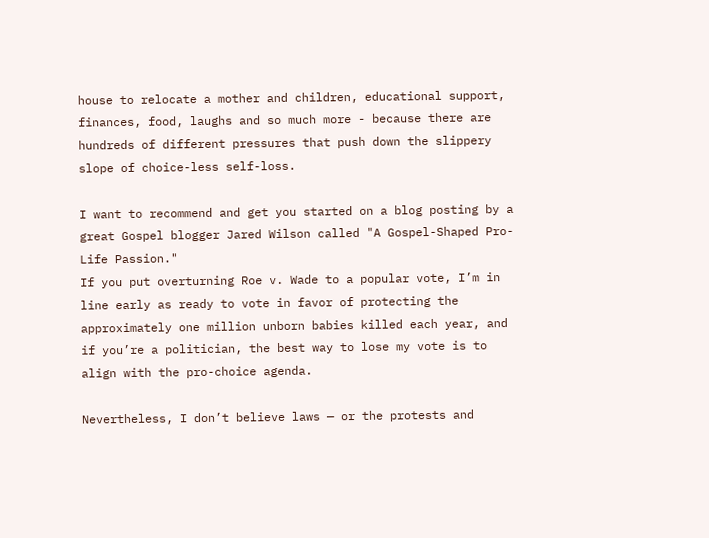house to relocate a mother and children, educational support, finances, food, laughs and so much more - because there are hundreds of different pressures that push down the slippery slope of choice-less self-loss.

I want to recommend and get you started on a blog posting by a great Gospel blogger Jared Wilson called "A Gospel-Shaped Pro-Life Passion."
If you put overturning Roe v. Wade to a popular vote, I’m in line early as ready to vote in favor of protecting the approximately one million unborn babies killed each year, and if you’re a politician, the best way to lose my vote is to align with the pro-choice agenda.

Nevertheless, I don’t believe laws — or the protests and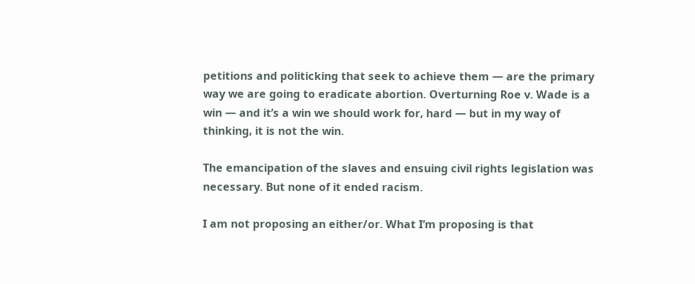petitions and politicking that seek to achieve them — are the primary way we are going to eradicate abortion. Overturning Roe v. Wade is a win — and it’s a win we should work for, hard — but in my way of thinking, it is not the win.

The emancipation of the slaves and ensuing civil rights legislation was necessary. But none of it ended racism.

I am not proposing an either/or. What I’m proposing is that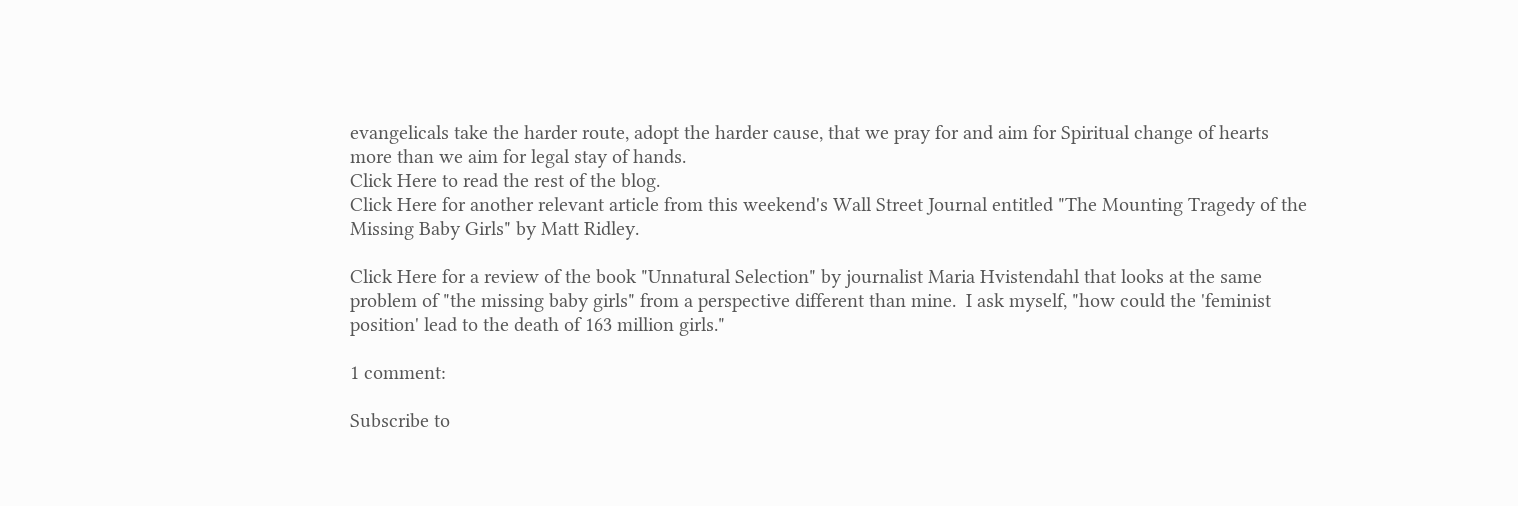evangelicals take the harder route, adopt the harder cause, that we pray for and aim for Spiritual change of hearts more than we aim for legal stay of hands.
Click Here to read the rest of the blog.
Click Here for another relevant article from this weekend's Wall Street Journal entitled "The Mounting Tragedy of the Missing Baby Girls" by Matt Ridley.

Click Here for a review of the book "Unnatural Selection" by journalist Maria Hvistendahl that looks at the same problem of "the missing baby girls" from a perspective different than mine.  I ask myself, "how could the 'feminist position' lead to the death of 163 million girls."

1 comment:

Subscribe to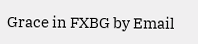Grace in FXBG by Email